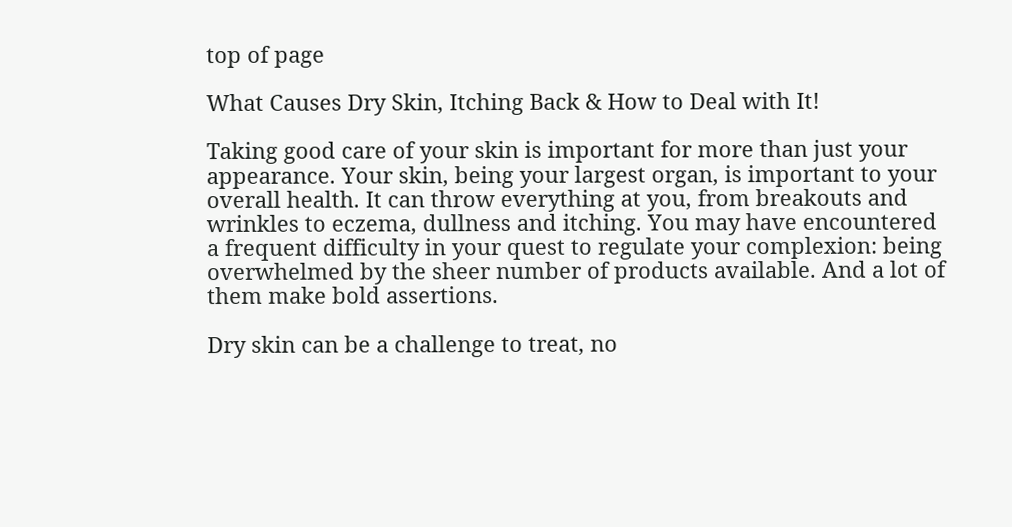top of page

What Causes Dry Skin, Itching Back & How to Deal with It!

Taking good care of your skin is important for more than just your appearance. Your skin, being your largest organ, is important to your overall health. It can throw everything at you, from breakouts and wrinkles to eczema, dullness and itching. You may have encountered a frequent difficulty in your quest to regulate your complexion: being overwhelmed by the sheer number of products available. And a lot of them make bold assertions.

Dry skin can be a challenge to treat, no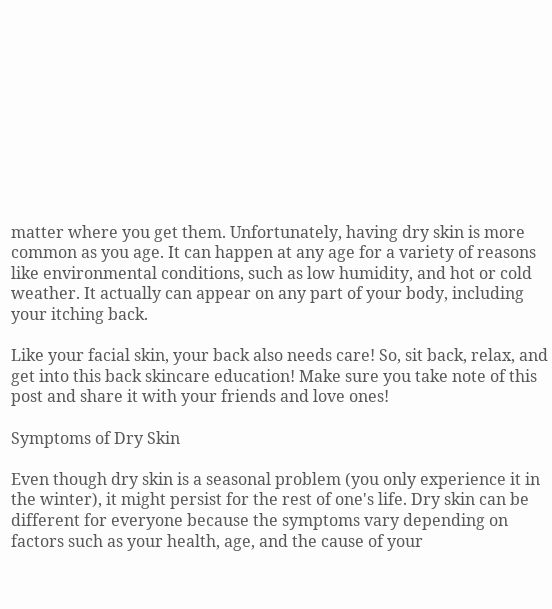matter where you get them. Unfortunately, having dry skin is more common as you age. It can happen at any age for a variety of reasons like environmental conditions, such as low humidity, and hot or cold weather. It actually can appear on any part of your body, including your itching back.

Like your facial skin, your back also needs care! So, sit back, relax, and get into this back skincare education! Make sure you take note of this post and share it with your friends and love ones!

Symptoms of Dry Skin

Even though dry skin is a seasonal problem (you only experience it in the winter), it might persist for the rest of one's life. Dry skin can be different for everyone because the symptoms vary depending on factors such as your health, age, and the cause of your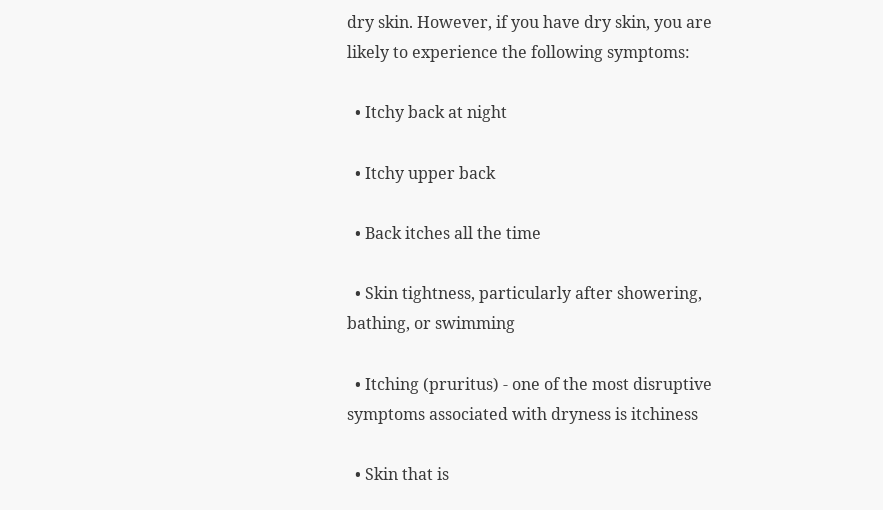dry skin. However, if you have dry skin, you are likely to experience the following symptoms:

  • Itchy back at night

  • Itchy upper back

  • Back itches all the time

  • Skin tightness, particularly after showering, bathing, or swimming

  • Itching (pruritus) - one of the most disruptive symptoms associated with dryness is itchiness

  • Skin that is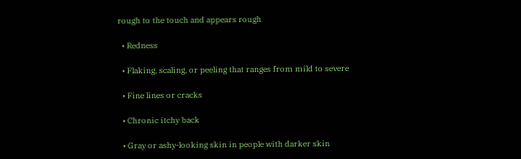rough to the touch and appears rough

  • Redness

  • Flaking, scaling, or peeling that ranges from mild to severe

  • Fine lines or cracks

  • Chronic itchy back

  • Gray or ashy-looking skin in people with darker skin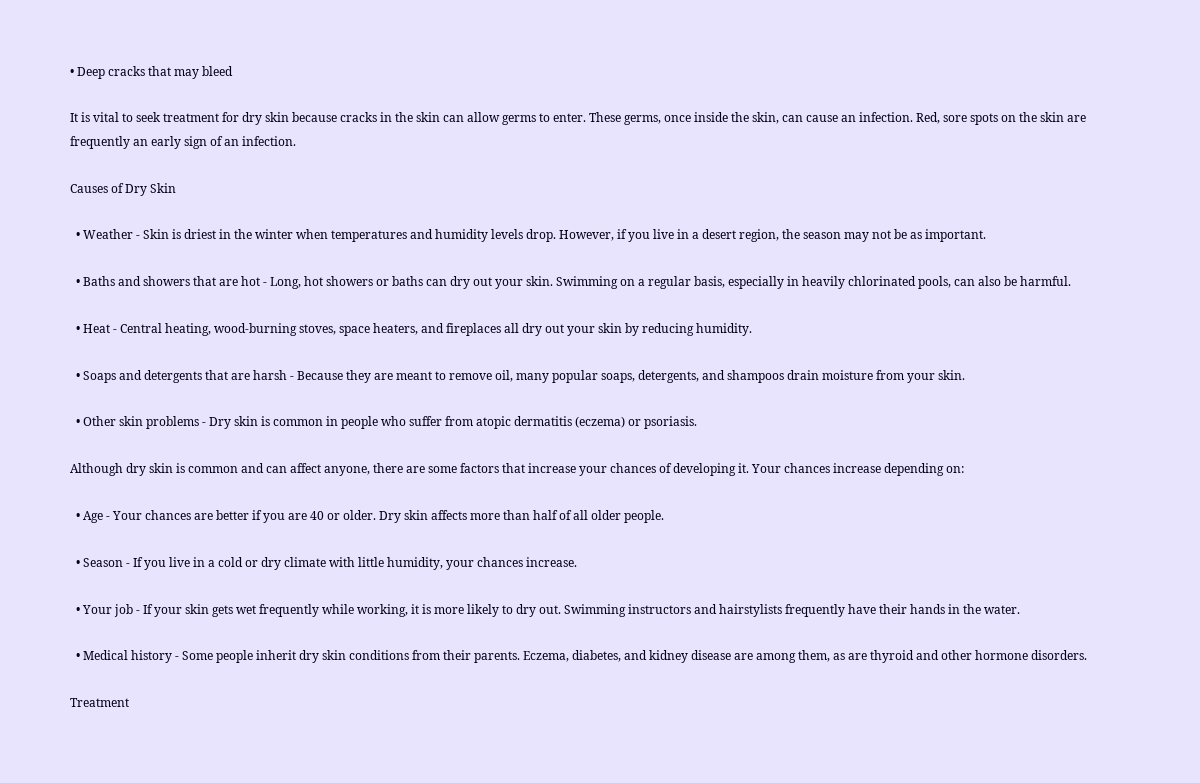• Deep cracks that may bleed

It is vital to seek treatment for dry skin because cracks in the skin can allow germs to enter. These germs, once inside the skin, can cause an infection. Red, sore spots on the skin are frequently an early sign of an infection.

Causes of Dry Skin

  • Weather - Skin is driest in the winter when temperatures and humidity levels drop. However, if you live in a desert region, the season may not be as important.

  • Baths and showers that are hot - Long, hot showers or baths can dry out your skin. Swimming on a regular basis, especially in heavily chlorinated pools, can also be harmful.

  • Heat - Central heating, wood-burning stoves, space heaters, and fireplaces all dry out your skin by reducing humidity.

  • Soaps and detergents that are harsh - Because they are meant to remove oil, many popular soaps, detergents, and shampoos drain moisture from your skin.

  • Other skin problems - Dry skin is common in people who suffer from atopic dermatitis (eczema) or psoriasis.

Although dry skin is common and can affect anyone, there are some factors that increase your chances of developing it. Your chances increase depending on:

  • Age - Your chances are better if you are 40 or older. Dry skin affects more than half of all older people.

  • Season - If you live in a cold or dry climate with little humidity, your chances increase.

  • Your job - If your skin gets wet frequently while working, it is more likely to dry out. Swimming instructors and hairstylists frequently have their hands in the water.

  • Medical history - Some people inherit dry skin conditions from their parents. Eczema, diabetes, and kidney disease are among them, as are thyroid and other hormone disorders.

Treatment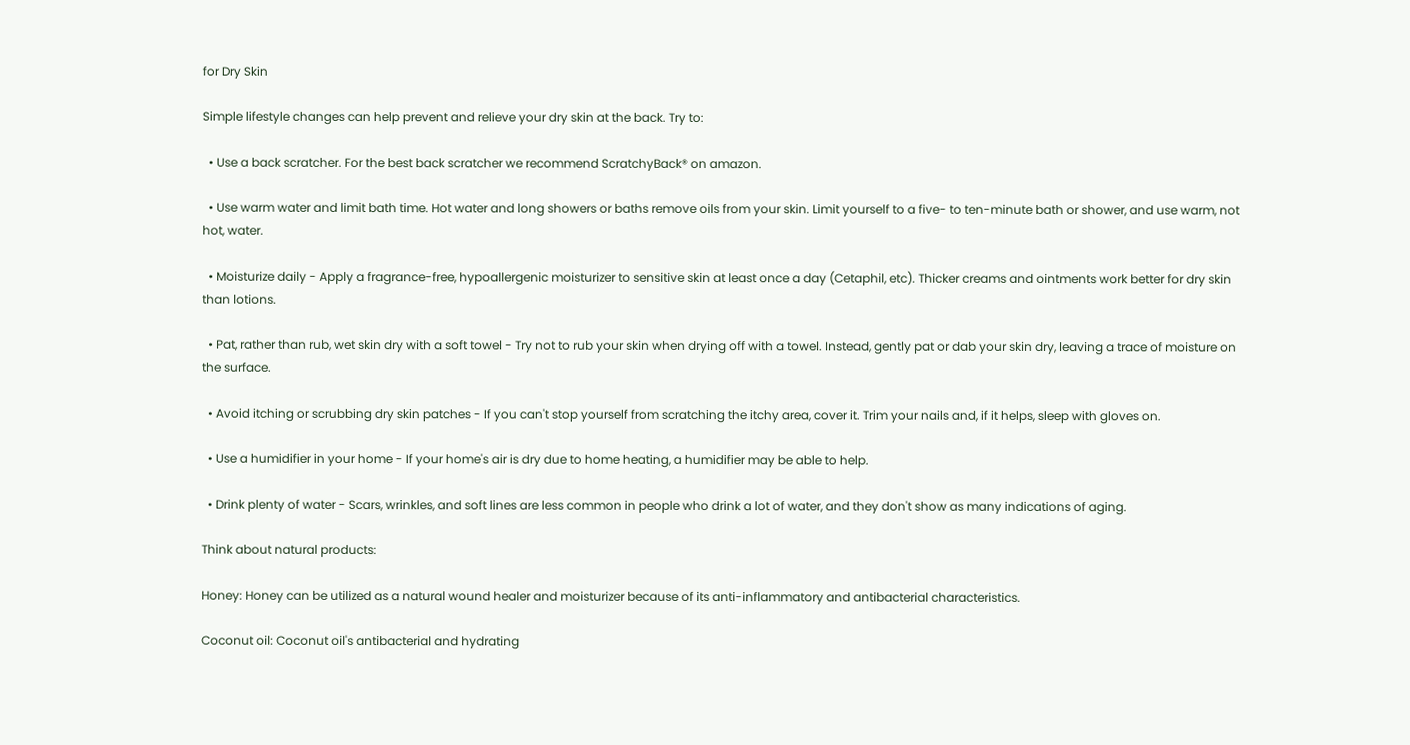for Dry Skin

Simple lifestyle changes can help prevent and relieve your dry skin at the back. Try to:

  • Use a back scratcher. For the best back scratcher we recommend ScratchyBack® on amazon.

  • Use warm water and limit bath time. Hot water and long showers or baths remove oils from your skin. Limit yourself to a five- to ten-minute bath or shower, and use warm, not hot, water.

  • Moisturize daily - Apply a fragrance-free, hypoallergenic moisturizer to sensitive skin at least once a day (Cetaphil, etc). Thicker creams and ointments work better for dry skin than lotions.

  • Pat, rather than rub, wet skin dry with a soft towel - Try not to rub your skin when drying off with a towel. Instead, gently pat or dab your skin dry, leaving a trace of moisture on the surface.

  • Avoid itching or scrubbing dry skin patches - If you can't stop yourself from scratching the itchy area, cover it. Trim your nails and, if it helps, sleep with gloves on.

  • Use a humidifier in your home - If your home's air is dry due to home heating, a humidifier may be able to help.

  • Drink plenty of water - Scars, wrinkles, and soft lines are less common in people who drink a lot of water, and they don't show as many indications of aging.

Think about natural products:

Honey: Honey can be utilized as a natural wound healer and moisturizer because of its anti-inflammatory and antibacterial characteristics.

Coconut oil: Coconut oil's antibacterial and hydrating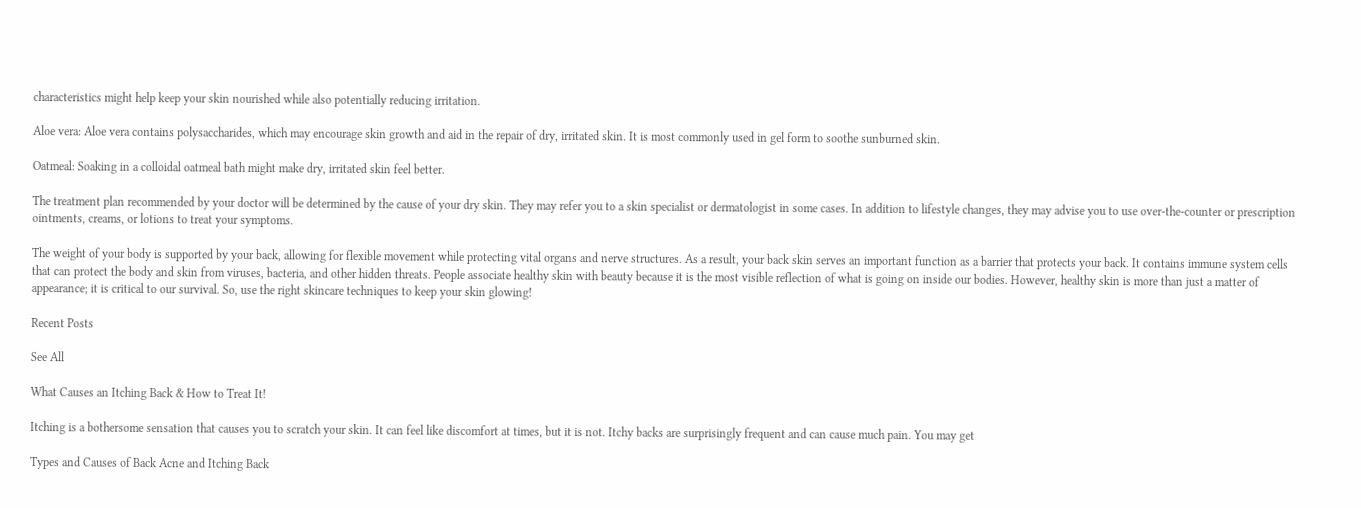characteristics might help keep your skin nourished while also potentially reducing irritation.

Aloe vera: Aloe vera contains polysaccharides, which may encourage skin growth and aid in the repair of dry, irritated skin. It is most commonly used in gel form to soothe sunburned skin.

Oatmeal: Soaking in a colloidal oatmeal bath might make dry, irritated skin feel better.

The treatment plan recommended by your doctor will be determined by the cause of your dry skin. They may refer you to a skin specialist or dermatologist in some cases. In addition to lifestyle changes, they may advise you to use over-the-counter or prescription ointments, creams, or lotions to treat your symptoms.

The weight of your body is supported by your back, allowing for flexible movement while protecting vital organs and nerve structures. As a result, your back skin serves an important function as a barrier that protects your back. It contains immune system cells that can protect the body and skin from viruses, bacteria, and other hidden threats. People associate healthy skin with beauty because it is the most visible reflection of what is going on inside our bodies. However, healthy skin is more than just a matter of appearance; it is critical to our survival. So, use the right skincare techniques to keep your skin glowing!

Recent Posts

See All

What Causes an Itching Back & How to Treat It!

Itching is a bothersome sensation that causes you to scratch your skin. It can feel like discomfort at times, but it is not. Itchy backs are surprisingly frequent and can cause much pain. You may get

Types and Causes of Back Acne and Itching Back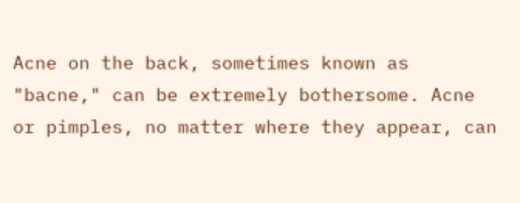Acne on the back, sometimes known as "bacne," can be extremely bothersome. Acne or pimples, no matter where they appear, can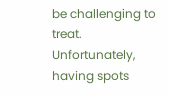be challenging to treat. Unfortunately, having spots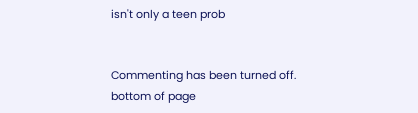isn't only a teen prob


Commenting has been turned off.
bottom of page